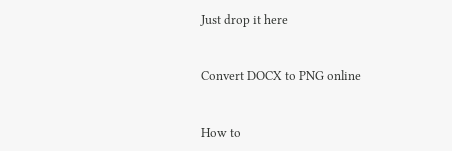Just drop it here


Convert DOCX to PNG online


How to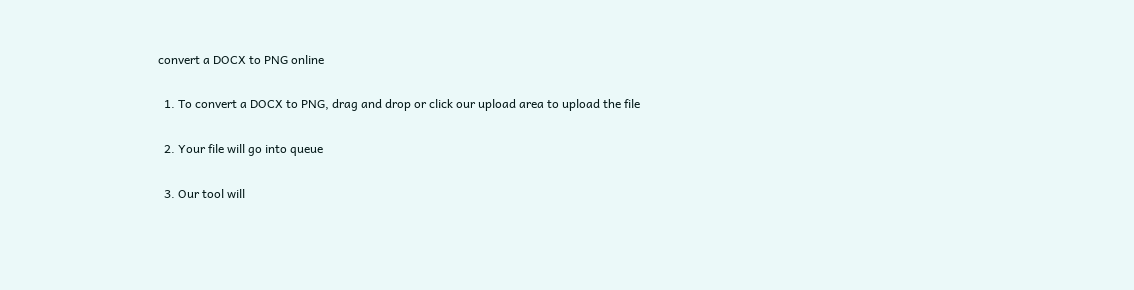convert a DOCX to PNG online

  1. To convert a DOCX to PNG, drag and drop or click our upload area to upload the file

  2. Your file will go into queue

  3. Our tool will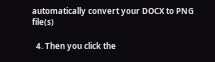automatically convert your DOCX to PNG file(s)

  4. Then you click the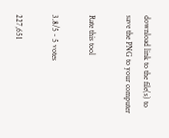download link to the file(s) to save the PNG to your computer

Rate this tool

3.8/5 - 5 votes

227,651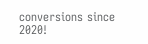conversions since 2020!